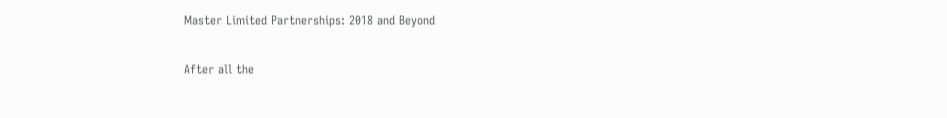Master Limited Partnerships: 2018 and Beyond

After all the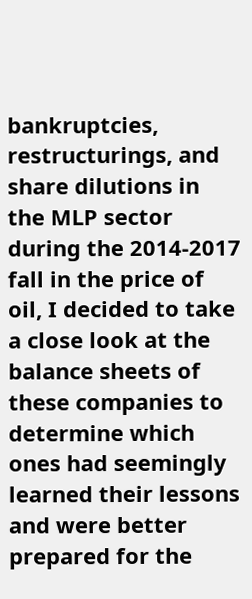bankruptcies, restructurings, and share dilutions in the MLP sector during the 2014-2017 fall in the price of oil, I decided to take a close look at the balance sheets of these companies to determine which ones had seemingly learned their lessons and were better prepared for the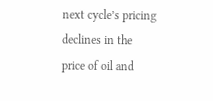next cycle’s pricing declines in the price of oil and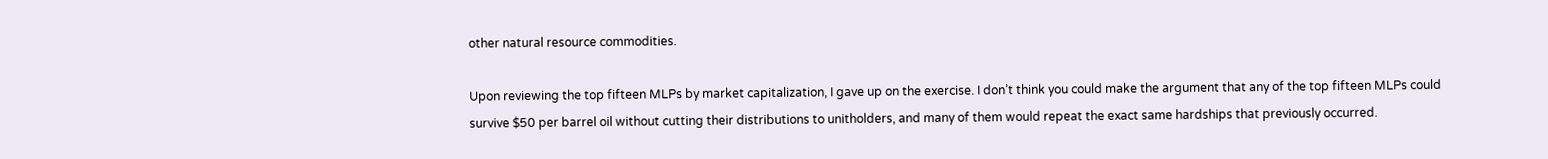other natural resource commodities.

Upon reviewing the top fifteen MLPs by market capitalization, I gave up on the exercise. I don’t think you could make the argument that any of the top fifteen MLPs could survive $50 per barrel oil without cutting their distributions to unitholders, and many of them would repeat the exact same hardships that previously occurred.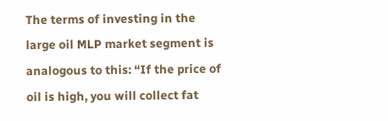The terms of investing in the large oil MLP market segment is analogous to this: “If the price of oil is high, you will collect fat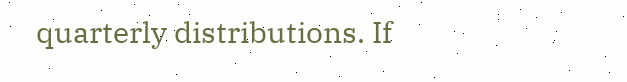quarterly distributions. If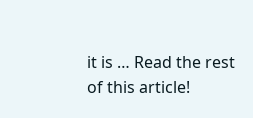it is … Read the rest of this article!